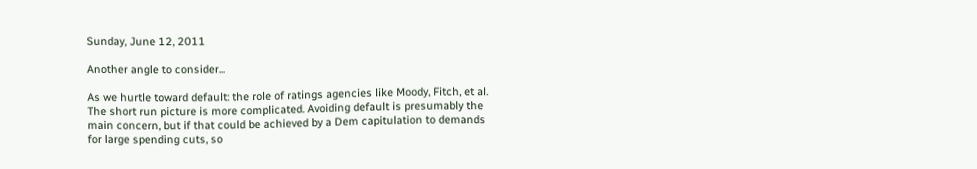Sunday, June 12, 2011

Another angle to consider...

As we hurtle toward default: the role of ratings agencies like Moody, Fitch, et al.
The short run picture is more complicated. Avoiding default is presumably the main concern, but if that could be achieved by a Dem capitulation to demands for large spending cuts, so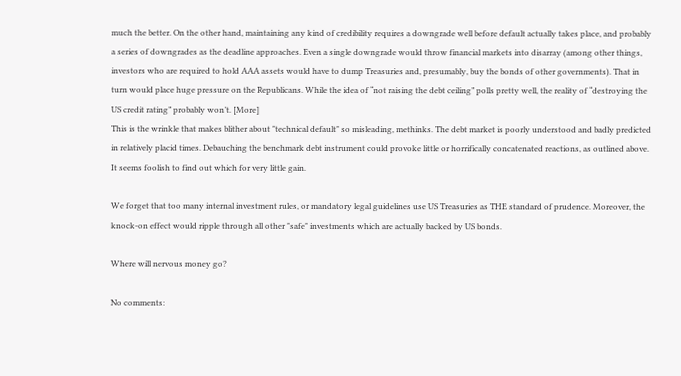much the better. On the other hand, maintaining any kind of credibility requires a downgrade well before default actually takes place, and probably a series of downgrades as the deadline approaches. Even a single downgrade would throw financial markets into disarray (among other things, investors who are required to hold AAA assets would have to dump Treasuries and, presumably, buy the bonds of other governments). That in turn would place huge pressure on the Republicans. While the idea of “not raising the debt ceiling” polls pretty well, the reality of “destroying the US credit rating” probably won’t. [More]
This is the wrinkle that makes blither about "technical default" so misleading, methinks. The debt market is poorly understood and badly predicted in relatively placid times. Debauching the benchmark debt instrument could provoke little or horrifically concatenated reactions, as outlined above. It seems foolish to find out which for very little gain.

We forget that too many internal investment rules, or mandatory legal guidelines use US Treasuries as THE standard of prudence. Moreover, the knock-on effect would ripple through all other "safe" investments which are actually backed by US bonds.

Where will nervous money go?

No comments: